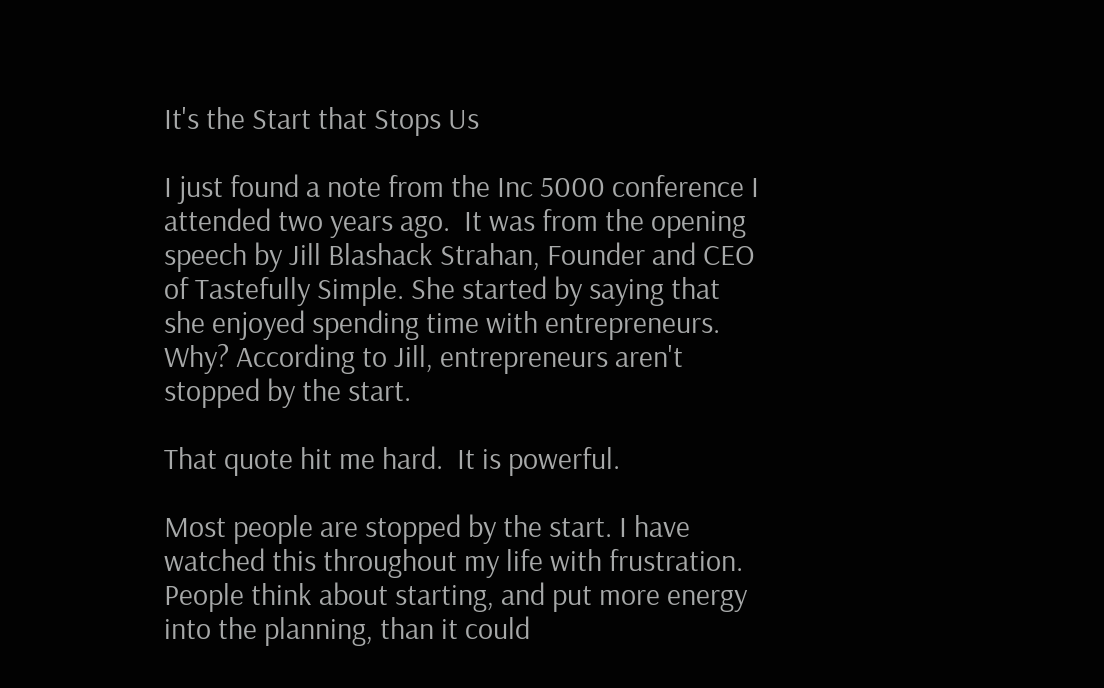It's the Start that Stops Us

I just found a note from the Inc 5000 conference I attended two years ago.  It was from the opening speech by Jill Blashack Strahan, Founder and CEO of Tastefully Simple. She started by saying that she enjoyed spending time with entrepreneurs. Why? According to Jill, entrepreneurs aren't stopped by the start.

That quote hit me hard.  It is powerful.

Most people are stopped by the start. I have watched this throughout my life with frustration.  People think about starting, and put more energy into the planning, than it could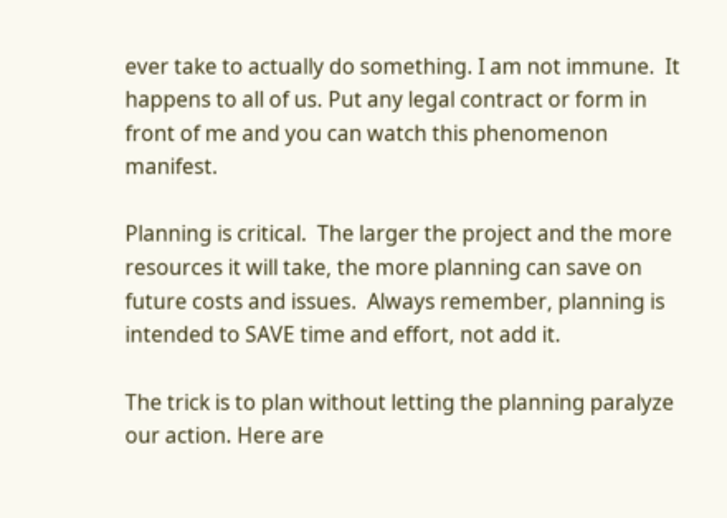ever take to actually do something. I am not immune.  It happens to all of us. Put any legal contract or form in front of me and you can watch this phenomenon manifest.

Planning is critical.  The larger the project and the more resources it will take, the more planning can save on future costs and issues.  Always remember, planning is intended to SAVE time and effort, not add it.

The trick is to plan without letting the planning paralyze our action. Here are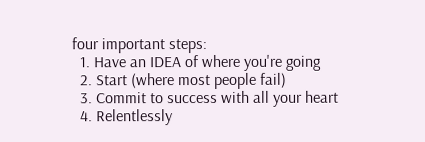four important steps:
  1. Have an IDEA of where you're going
  2. Start (where most people fail)
  3. Commit to success with all your heart
  4. Relentlessly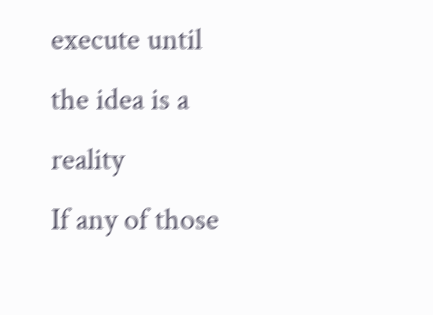execute until the idea is a reality
If any of those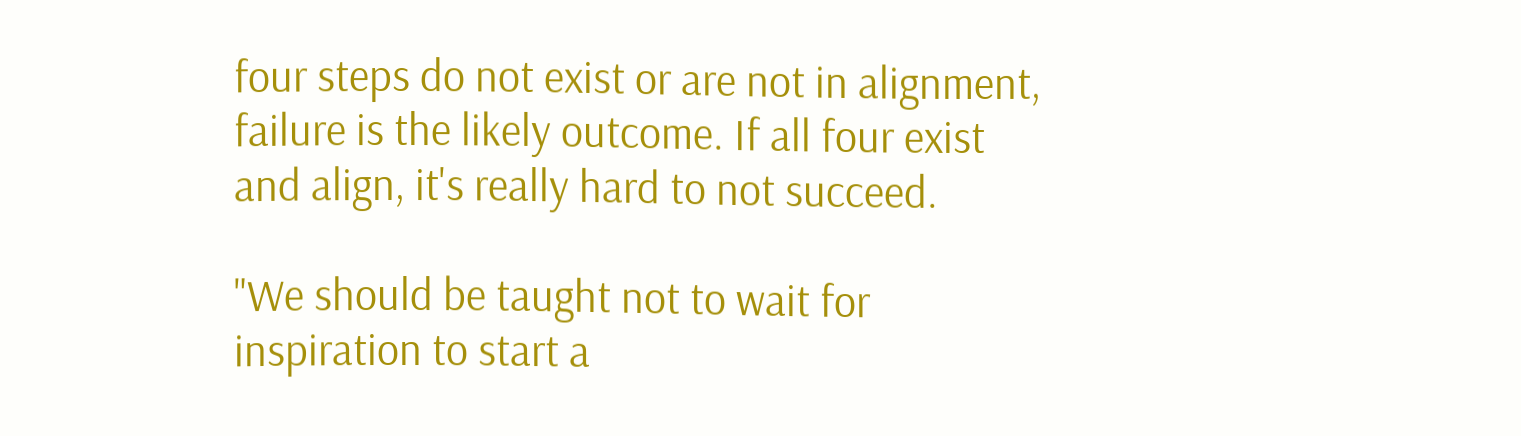four steps do not exist or are not in alignment, failure is the likely outcome. If all four exist and align, it's really hard to not succeed.

"We should be taught not to wait for inspiration to start a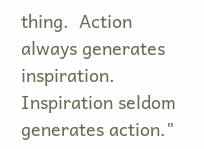thing.  Action always generates inspiration.  Inspiration seldom generates action."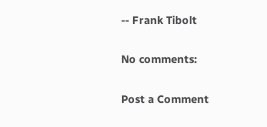-- Frank Tibolt

No comments:

Post a Comment